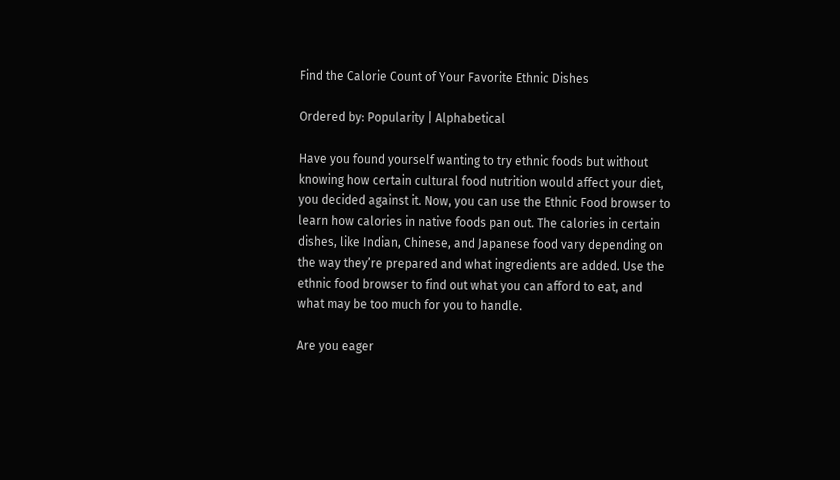Find the Calorie Count of Your Favorite Ethnic Dishes

Ordered by: Popularity | Alphabetical

Have you found yourself wanting to try ethnic foods but without knowing how certain cultural food nutrition would affect your diet, you decided against it. Now, you can use the Ethnic Food browser to learn how calories in native foods pan out. The calories in certain dishes, like Indian, Chinese, and Japanese food vary depending on the way they’re prepared and what ingredients are added. Use the ethnic food browser to find out what you can afford to eat, and what may be too much for you to handle.

Are you eager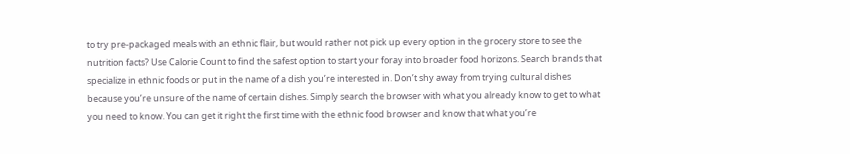to try pre-packaged meals with an ethnic flair, but would rather not pick up every option in the grocery store to see the nutrition facts? Use Calorie Count to find the safest option to start your foray into broader food horizons. Search brands that specialize in ethnic foods or put in the name of a dish you’re interested in. Don’t shy away from trying cultural dishes because you’re unsure of the name of certain dishes. Simply search the browser with what you already know to get to what you need to know. You can get it right the first time with the ethnic food browser and know that what you’re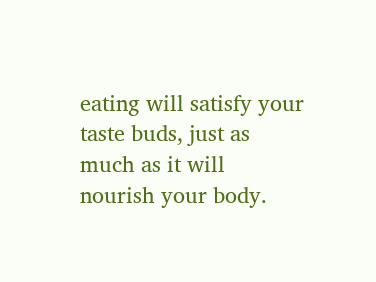eating will satisfy your taste buds, just as much as it will nourish your body.